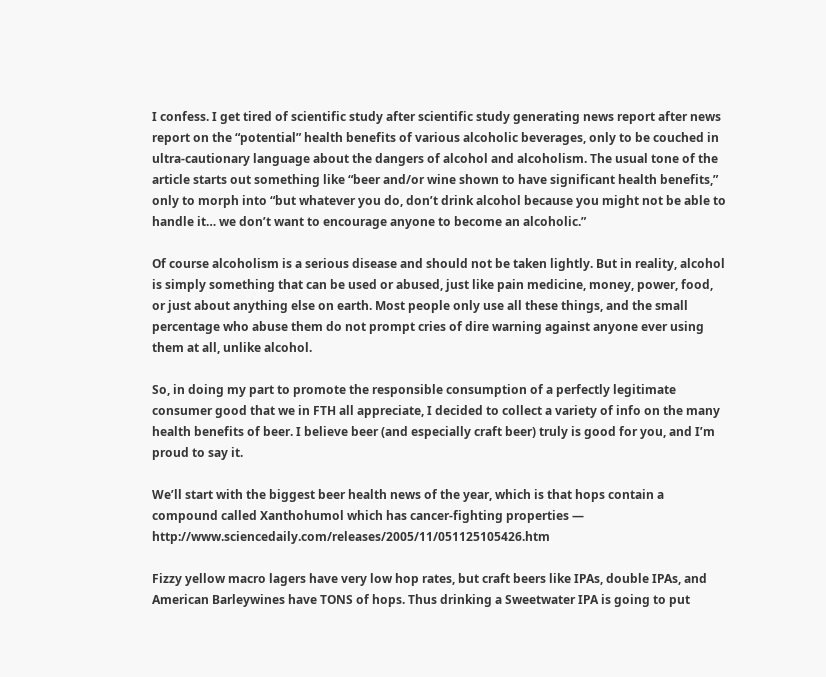I confess. I get tired of scientific study after scientific study generating news report after news report on the “potential” health benefits of various alcoholic beverages, only to be couched in ultra-cautionary language about the dangers of alcohol and alcoholism. The usual tone of the article starts out something like “beer and/or wine shown to have significant health benefits,” only to morph into “but whatever you do, don’t drink alcohol because you might not be able to handle it… we don’t want to encourage anyone to become an alcoholic.”

Of course alcoholism is a serious disease and should not be taken lightly. But in reality, alcohol is simply something that can be used or abused, just like pain medicine, money, power, food, or just about anything else on earth. Most people only use all these things, and the small percentage who abuse them do not prompt cries of dire warning against anyone ever using them at all, unlike alcohol.

So, in doing my part to promote the responsible consumption of a perfectly legitimate consumer good that we in FTH all appreciate, I decided to collect a variety of info on the many health benefits of beer. I believe beer (and especially craft beer) truly is good for you, and I’m proud to say it.

We’ll start with the biggest beer health news of the year, which is that hops contain a compound called Xanthohumol which has cancer-fighting properties — http://www.sciencedaily.com/releases/2005/11/051125105426.htm

Fizzy yellow macro lagers have very low hop rates, but craft beers like IPAs, double IPAs, and American Barleywines have TONS of hops. Thus drinking a Sweetwater IPA is going to put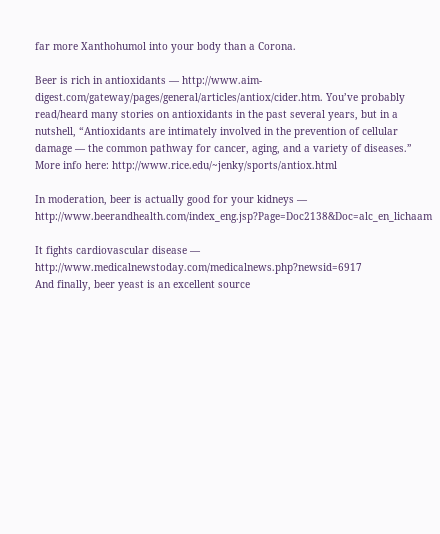far more Xanthohumol into your body than a Corona.

Beer is rich in antioxidants — http://www.aim-digest.com/gateway/pages/general/articles/antiox/cider.htm. You’ve probably read/heard many stories on antioxidants in the past several years, but in a nutshell, “Antioxidants are intimately involved in the prevention of cellular damage — the common pathway for cancer, aging, and a variety of diseases.” More info here: http://www.rice.edu/~jenky/sports/antiox.html

In moderation, beer is actually good for your kidneys — http://www.beerandhealth.com/index_eng.jsp?Page=Doc2138&Doc=alc_en_lichaam

It fights cardiovascular disease — http://www.medicalnewstoday.com/medicalnews.php?newsid=6917
And finally, beer yeast is an excellent source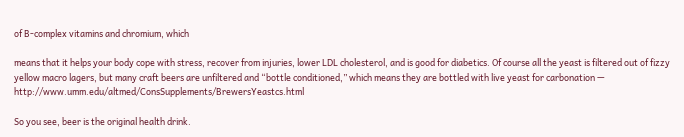of B-complex vitamins and chromium, which

means that it helps your body cope with stress, recover from injuries, lower LDL cholesterol, and is good for diabetics. Of course all the yeast is filtered out of fizzy yellow macro lagers, but many craft beers are unfiltered and “bottle conditioned,” which means they are bottled with live yeast for carbonation — http://www.umm.edu/altmed/ConsSupplements/BrewersYeastcs.html

So you see, beer is the original health drink.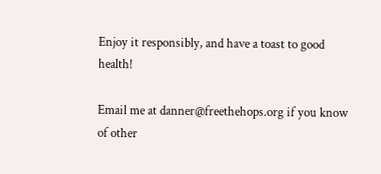Enjoy it responsibly, and have a toast to good health!

Email me at danner@freethehops.org if you know of other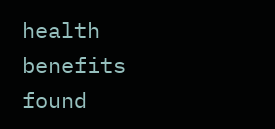health benefits found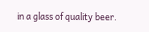in a glass of quality beer.